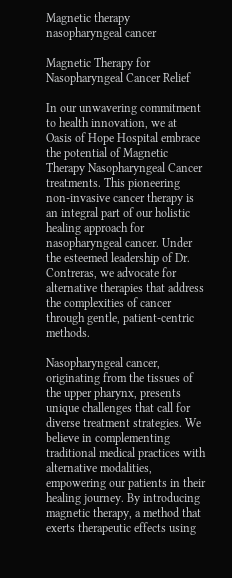Magnetic therapy nasopharyngeal cancer

Magnetic Therapy for Nasopharyngeal Cancer Relief

In our unwavering commitment to health innovation, we at Oasis of Hope Hospital embrace the potential of Magnetic Therapy Nasopharyngeal Cancer treatments. This pioneering non-invasive cancer therapy is an integral part of our holistic healing approach for nasopharyngeal cancer. Under the esteemed leadership of Dr. Contreras, we advocate for alternative therapies that address the complexities of cancer through gentle, patient-centric methods.

Nasopharyngeal cancer, originating from the tissues of the upper pharynx, presents unique challenges that call for diverse treatment strategies. We believe in complementing traditional medical practices with alternative modalities, empowering our patients in their healing journey. By introducing magnetic therapy, a method that exerts therapeutic effects using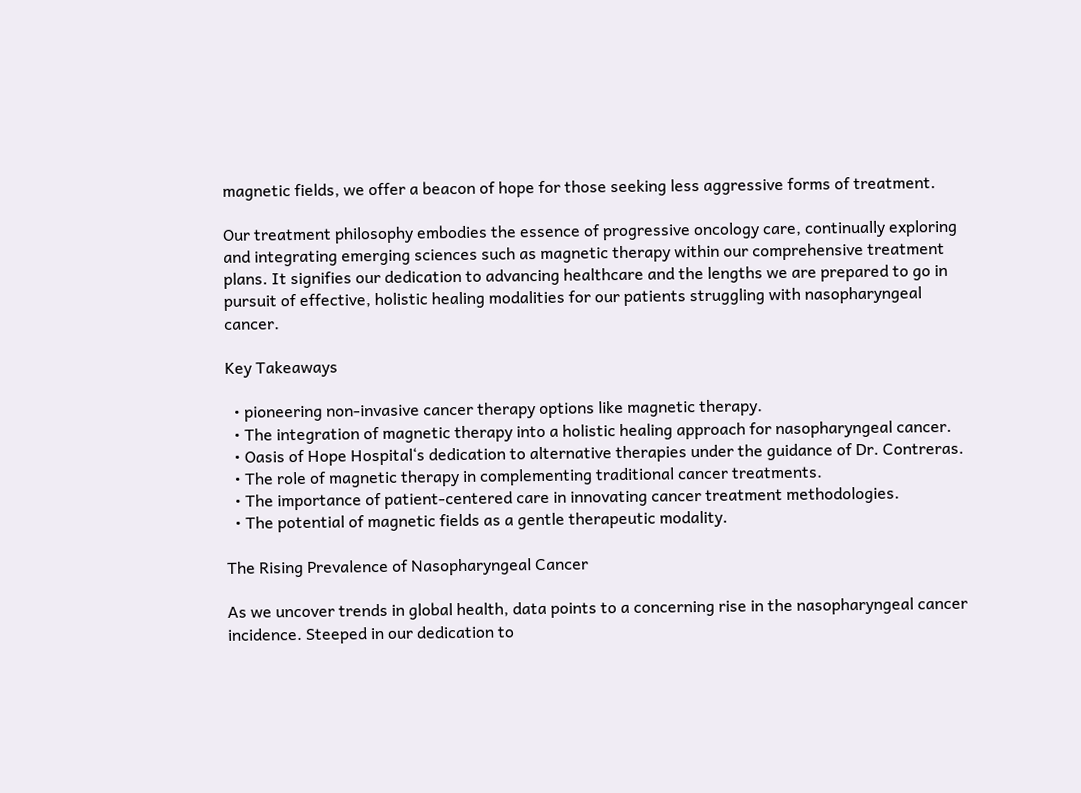magnetic fields, we offer a beacon of hope for those seeking less aggressive forms of treatment.

Our treatment philosophy embodies the essence of progressive oncology care, continually exploring and integrating emerging sciences such as magnetic therapy within our comprehensive treatment plans. It signifies our dedication to advancing healthcare and the lengths we are prepared to go in pursuit of effective, holistic healing modalities for our patients struggling with nasopharyngeal cancer.

Key Takeaways

  • pioneering non-invasive cancer therapy options like magnetic therapy.
  • The integration of magnetic therapy into a holistic healing approach for nasopharyngeal cancer.
  • Oasis of Hope Hospital‘s dedication to alternative therapies under the guidance of Dr. Contreras.
  • The role of magnetic therapy in complementing traditional cancer treatments.
  • The importance of patient-centered care in innovating cancer treatment methodologies.
  • The potential of magnetic fields as a gentle therapeutic modality.

The Rising Prevalence of Nasopharyngeal Cancer

As we uncover trends in global health, data points to a concerning rise in the nasopharyngeal cancer incidence. Steeped in our dedication to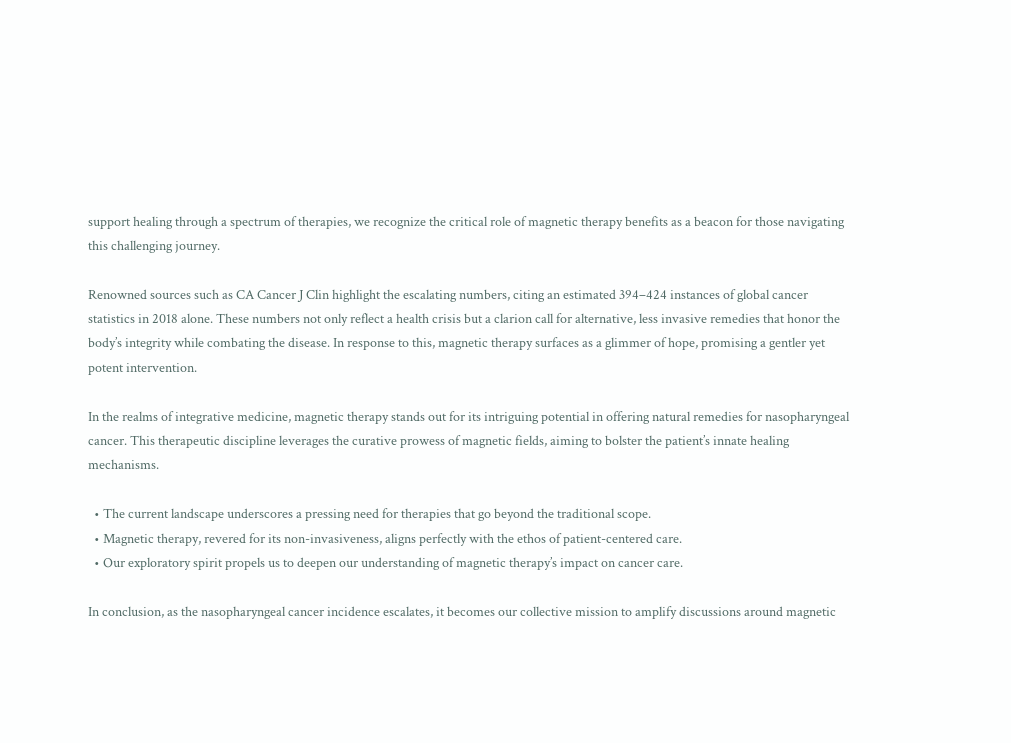support healing through a spectrum of therapies, we recognize the critical role of magnetic therapy benefits as a beacon for those navigating this challenging journey.

Renowned sources such as CA Cancer J Clin highlight the escalating numbers, citing an estimated 394–424 instances of global cancer statistics in 2018 alone. These numbers not only reflect a health crisis but a clarion call for alternative, less invasive remedies that honor the body’s integrity while combating the disease. In response to this, magnetic therapy surfaces as a glimmer of hope, promising a gentler yet potent intervention.

In the realms of integrative medicine, magnetic therapy stands out for its intriguing potential in offering natural remedies for nasopharyngeal cancer. This therapeutic discipline leverages the curative prowess of magnetic fields, aiming to bolster the patient’s innate healing mechanisms.

  • The current landscape underscores a pressing need for therapies that go beyond the traditional scope.
  • Magnetic therapy, revered for its non-invasiveness, aligns perfectly with the ethos of patient-centered care.
  • Our exploratory spirit propels us to deepen our understanding of magnetic therapy’s impact on cancer care.

In conclusion, as the nasopharyngeal cancer incidence escalates, it becomes our collective mission to amplify discussions around magnetic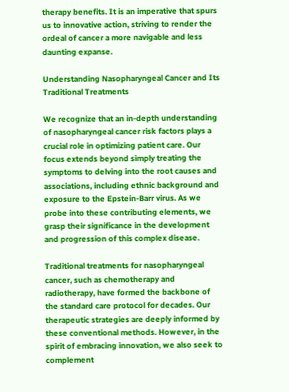therapy benefits. It is an imperative that spurs us to innovative action, striving to render the ordeal of cancer a more navigable and less daunting expanse.

Understanding Nasopharyngeal Cancer and Its Traditional Treatments

We recognize that an in-depth understanding of nasopharyngeal cancer risk factors plays a crucial role in optimizing patient care. Our focus extends beyond simply treating the symptoms to delving into the root causes and associations, including ethnic background and exposure to the Epstein-Barr virus. As we probe into these contributing elements, we grasp their significance in the development and progression of this complex disease.

Traditional treatments for nasopharyngeal cancer, such as chemotherapy and radiotherapy, have formed the backbone of the standard care protocol for decades. Our therapeutic strategies are deeply informed by these conventional methods. However, in the spirit of embracing innovation, we also seek to complement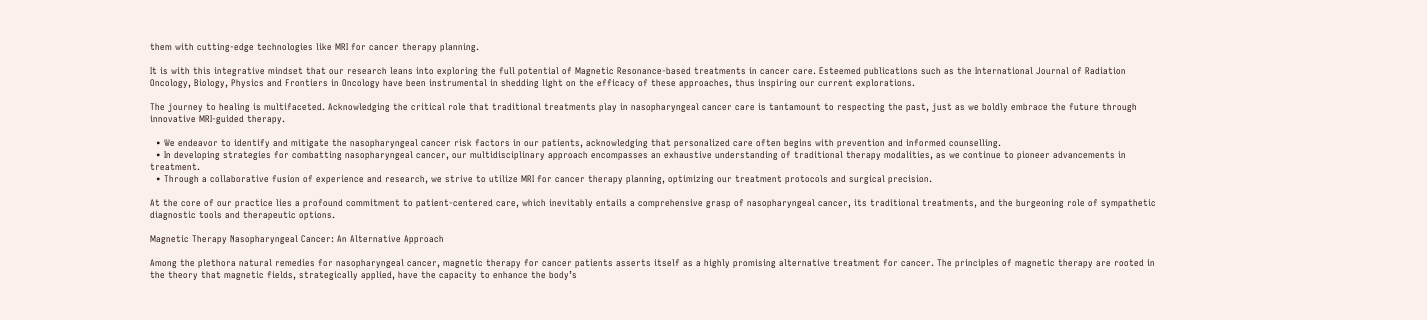them with cutting-edge technologies like MRI for cancer therapy planning.

It is with this integrative mindset that our research leans into exploring the full potential of Magnetic Resonance-based treatments in cancer care. Esteemed publications such as the International Journal of Radiation Oncology, Biology, Physics and Frontiers in Oncology have been instrumental in shedding light on the efficacy of these approaches, thus inspiring our current explorations.

The journey to healing is multifaceted. Acknowledging the critical role that traditional treatments play in nasopharyngeal cancer care is tantamount to respecting the past, just as we boldly embrace the future through innovative MRI-guided therapy.

  • We endeavor to identify and mitigate the nasopharyngeal cancer risk factors in our patients, acknowledging that personalized care often begins with prevention and informed counselling.
  • In developing strategies for combatting nasopharyngeal cancer, our multidisciplinary approach encompasses an exhaustive understanding of traditional therapy modalities, as we continue to pioneer advancements in treatment.
  • Through a collaborative fusion of experience and research, we strive to utilize MRI for cancer therapy planning, optimizing our treatment protocols and surgical precision.

At the core of our practice lies a profound commitment to patient-centered care, which inevitably entails a comprehensive grasp of nasopharyngeal cancer, its traditional treatments, and the burgeoning role of sympathetic diagnostic tools and therapeutic options.

Magnetic Therapy Nasopharyngeal Cancer: An Alternative Approach

Among the plethora natural remedies for nasopharyngeal cancer, magnetic therapy for cancer patients asserts itself as a highly promising alternative treatment for cancer. The principles of magnetic therapy are rooted in the theory that magnetic fields, strategically applied, have the capacity to enhance the body’s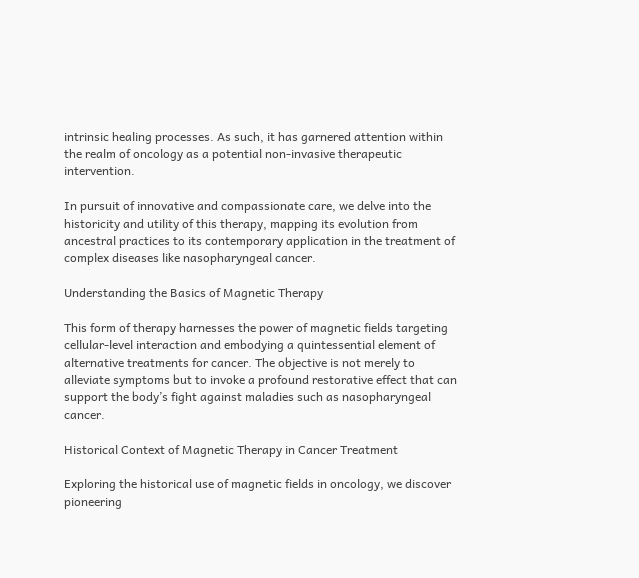intrinsic healing processes. As such, it has garnered attention within the realm of oncology as a potential non-invasive therapeutic intervention.

In pursuit of innovative and compassionate care, we delve into the historicity and utility of this therapy, mapping its evolution from ancestral practices to its contemporary application in the treatment of complex diseases like nasopharyngeal cancer.

Understanding the Basics of Magnetic Therapy

This form of therapy harnesses the power of magnetic fields targeting cellular-level interaction and embodying a quintessential element of alternative treatments for cancer. The objective is not merely to alleviate symptoms but to invoke a profound restorative effect that can support the body’s fight against maladies such as nasopharyngeal cancer.

Historical Context of Magnetic Therapy in Cancer Treatment

Exploring the historical use of magnetic fields in oncology, we discover pioneering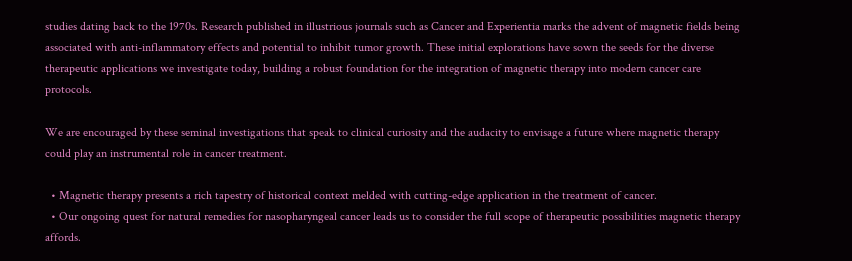studies dating back to the 1970s. Research published in illustrious journals such as Cancer and Experientia marks the advent of magnetic fields being associated with anti-inflammatory effects and potential to inhibit tumor growth. These initial explorations have sown the seeds for the diverse therapeutic applications we investigate today, building a robust foundation for the integration of magnetic therapy into modern cancer care protocols.

We are encouraged by these seminal investigations that speak to clinical curiosity and the audacity to envisage a future where magnetic therapy could play an instrumental role in cancer treatment.

  • Magnetic therapy presents a rich tapestry of historical context melded with cutting-edge application in the treatment of cancer.
  • Our ongoing quest for natural remedies for nasopharyngeal cancer leads us to consider the full scope of therapeutic possibilities magnetic therapy affords.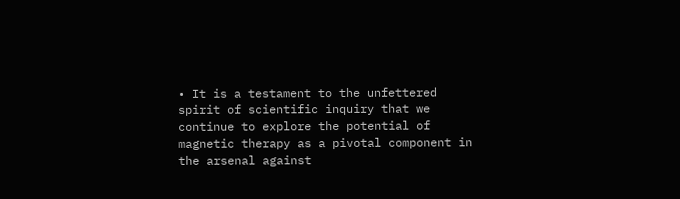• It is a testament to the unfettered spirit of scientific inquiry that we continue to explore the potential of magnetic therapy as a pivotal component in the arsenal against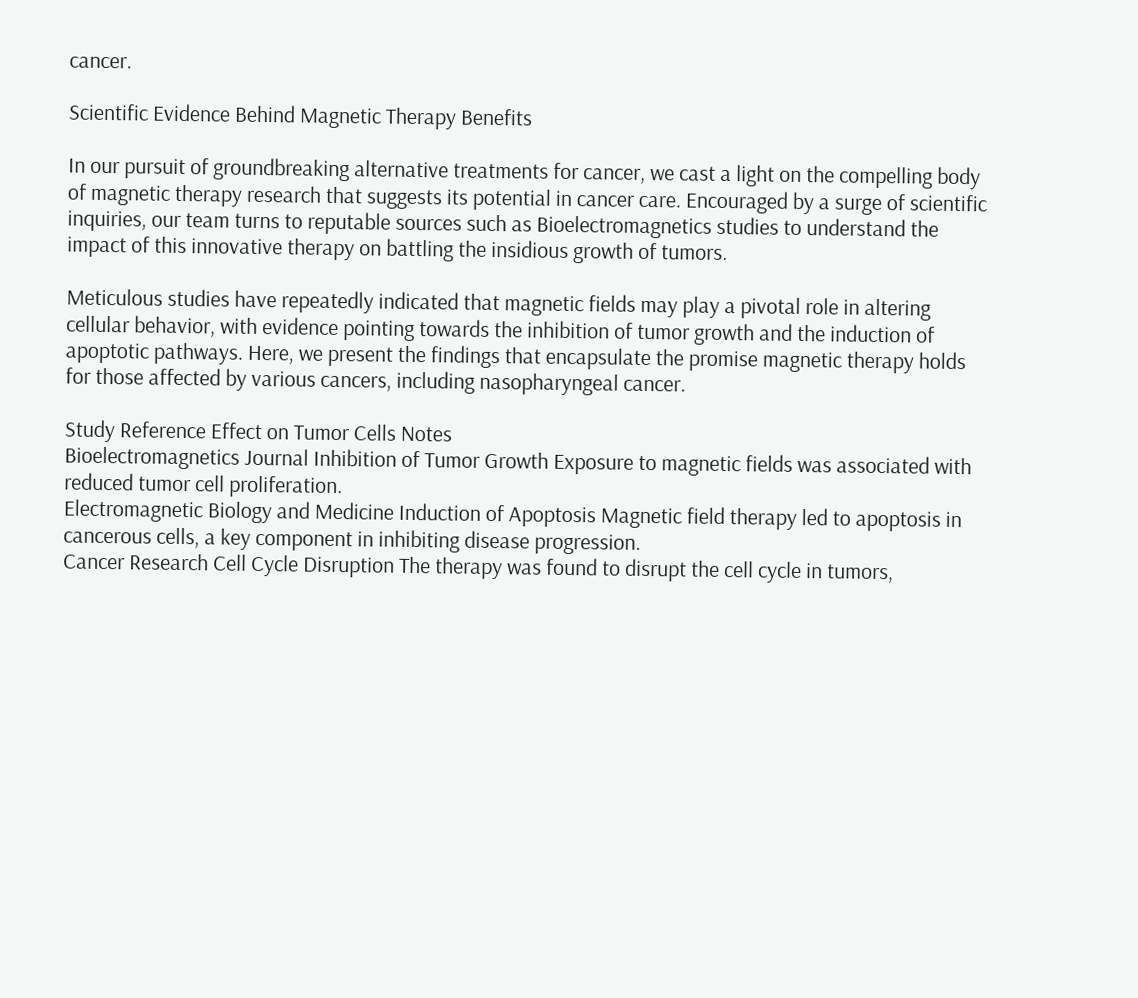cancer.

Scientific Evidence Behind Magnetic Therapy Benefits

In our pursuit of groundbreaking alternative treatments for cancer, we cast a light on the compelling body of magnetic therapy research that suggests its potential in cancer care. Encouraged by a surge of scientific inquiries, our team turns to reputable sources such as Bioelectromagnetics studies to understand the impact of this innovative therapy on battling the insidious growth of tumors.

Meticulous studies have repeatedly indicated that magnetic fields may play a pivotal role in altering cellular behavior, with evidence pointing towards the inhibition of tumor growth and the induction of apoptotic pathways. Here, we present the findings that encapsulate the promise magnetic therapy holds for those affected by various cancers, including nasopharyngeal cancer.

Study Reference Effect on Tumor Cells Notes
Bioelectromagnetics Journal Inhibition of Tumor Growth Exposure to magnetic fields was associated with reduced tumor cell proliferation.
Electromagnetic Biology and Medicine Induction of Apoptosis Magnetic field therapy led to apoptosis in cancerous cells, a key component in inhibiting disease progression.
Cancer Research Cell Cycle Disruption The therapy was found to disrupt the cell cycle in tumors,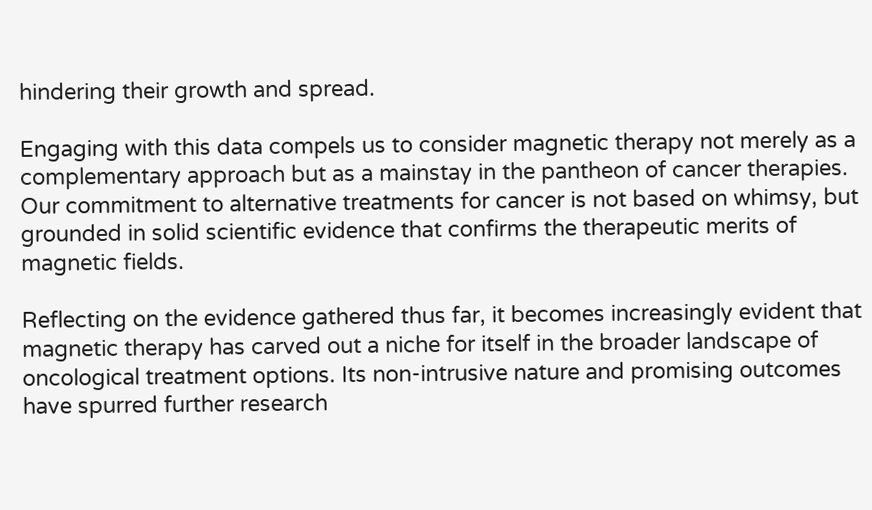hindering their growth and spread.

Engaging with this data compels us to consider magnetic therapy not merely as a complementary approach but as a mainstay in the pantheon of cancer therapies. Our commitment to alternative treatments for cancer is not based on whimsy, but grounded in solid scientific evidence that confirms the therapeutic merits of magnetic fields.

Reflecting on the evidence gathered thus far, it becomes increasingly evident that magnetic therapy has carved out a niche for itself in the broader landscape of oncological treatment options. Its non-intrusive nature and promising outcomes have spurred further research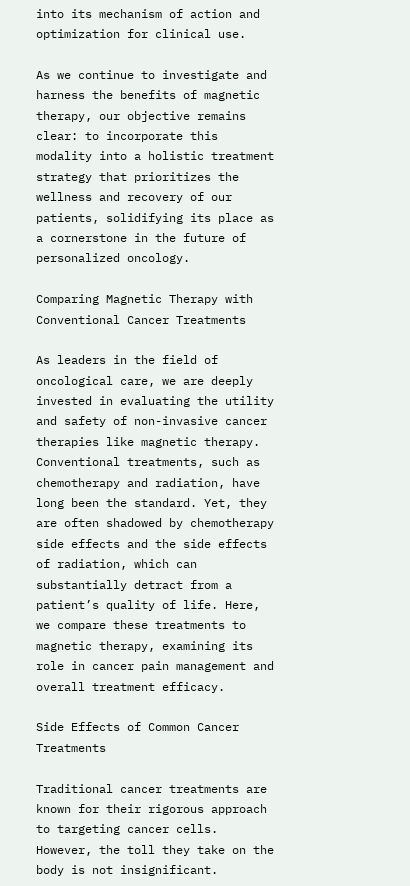into its mechanism of action and optimization for clinical use.

As we continue to investigate and harness the benefits of magnetic therapy, our objective remains clear: to incorporate this modality into a holistic treatment strategy that prioritizes the wellness and recovery of our patients, solidifying its place as a cornerstone in the future of personalized oncology.

Comparing Magnetic Therapy with Conventional Cancer Treatments

As leaders in the field of oncological care, we are deeply invested in evaluating the utility and safety of non-invasive cancer therapies like magnetic therapy. Conventional treatments, such as chemotherapy and radiation, have long been the standard. Yet, they are often shadowed by chemotherapy side effects and the side effects of radiation, which can substantially detract from a patient’s quality of life. Here, we compare these treatments to magnetic therapy, examining its role in cancer pain management and overall treatment efficacy.

Side Effects of Common Cancer Treatments

Traditional cancer treatments are known for their rigorous approach to targeting cancer cells. However, the toll they take on the body is not insignificant.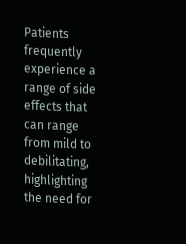Patients frequently experience a range of side effects that can range from mild to debilitating, highlighting the need for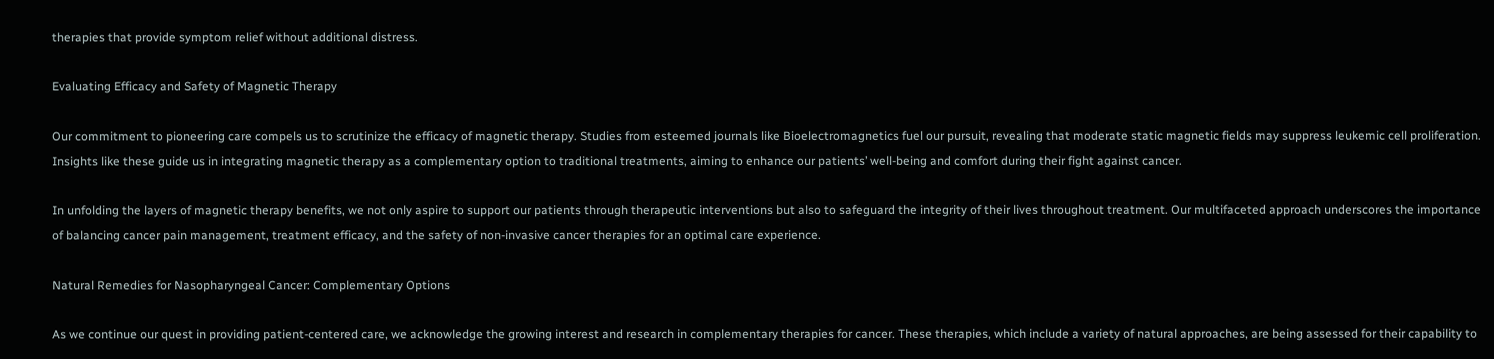therapies that provide symptom relief without additional distress.

Evaluating Efficacy and Safety of Magnetic Therapy

Our commitment to pioneering care compels us to scrutinize the efficacy of magnetic therapy. Studies from esteemed journals like Bioelectromagnetics fuel our pursuit, revealing that moderate static magnetic fields may suppress leukemic cell proliferation. Insights like these guide us in integrating magnetic therapy as a complementary option to traditional treatments, aiming to enhance our patients’ well-being and comfort during their fight against cancer.

In unfolding the layers of magnetic therapy benefits, we not only aspire to support our patients through therapeutic interventions but also to safeguard the integrity of their lives throughout treatment. Our multifaceted approach underscores the importance of balancing cancer pain management, treatment efficacy, and the safety of non-invasive cancer therapies for an optimal care experience.

Natural Remedies for Nasopharyngeal Cancer: Complementary Options

As we continue our quest in providing patient-centered care, we acknowledge the growing interest and research in complementary therapies for cancer. These therapies, which include a variety of natural approaches, are being assessed for their capability to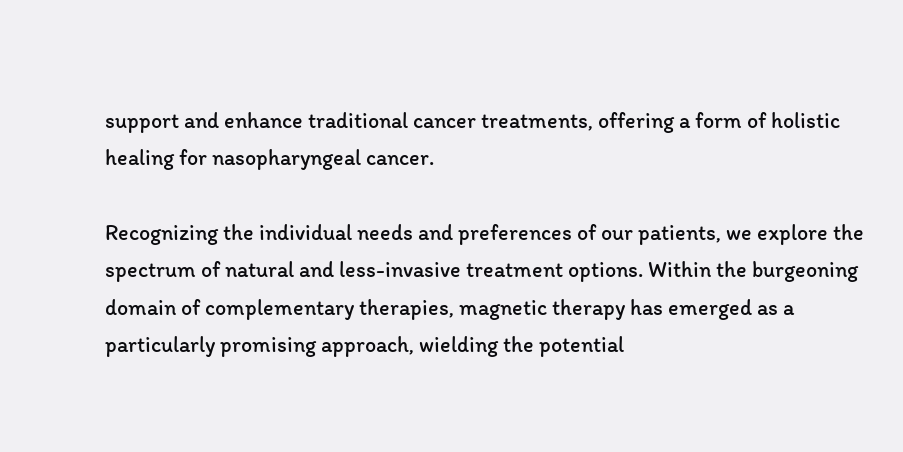support and enhance traditional cancer treatments, offering a form of holistic healing for nasopharyngeal cancer.

Recognizing the individual needs and preferences of our patients, we explore the spectrum of natural and less-invasive treatment options. Within the burgeoning domain of complementary therapies, magnetic therapy has emerged as a particularly promising approach, wielding the potential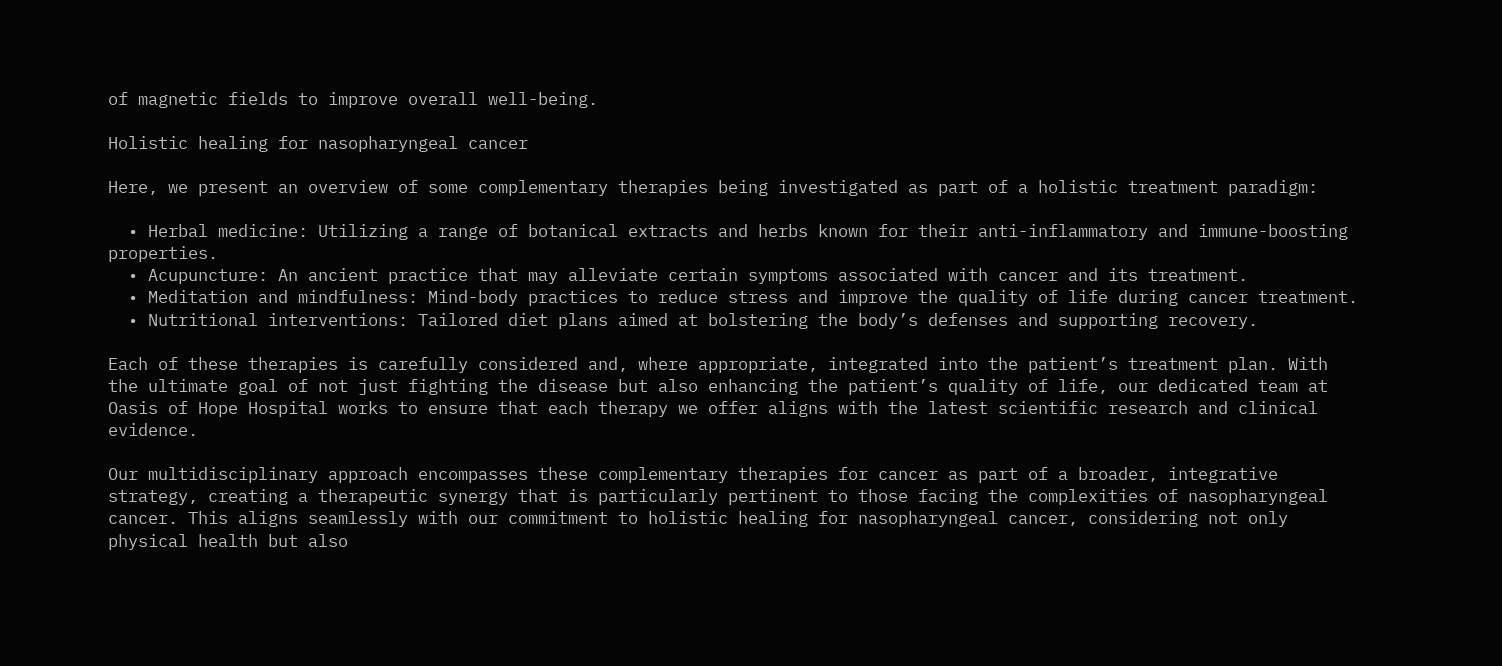of magnetic fields to improve overall well-being.

Holistic healing for nasopharyngeal cancer

Here, we present an overview of some complementary therapies being investigated as part of a holistic treatment paradigm:

  • Herbal medicine: Utilizing a range of botanical extracts and herbs known for their anti-inflammatory and immune-boosting properties.
  • Acupuncture: An ancient practice that may alleviate certain symptoms associated with cancer and its treatment.
  • Meditation and mindfulness: Mind-body practices to reduce stress and improve the quality of life during cancer treatment.
  • Nutritional interventions: Tailored diet plans aimed at bolstering the body’s defenses and supporting recovery.

Each of these therapies is carefully considered and, where appropriate, integrated into the patient’s treatment plan. With the ultimate goal of not just fighting the disease but also enhancing the patient’s quality of life, our dedicated team at Oasis of Hope Hospital works to ensure that each therapy we offer aligns with the latest scientific research and clinical evidence.

Our multidisciplinary approach encompasses these complementary therapies for cancer as part of a broader, integrative strategy, creating a therapeutic synergy that is particularly pertinent to those facing the complexities of nasopharyngeal cancer. This aligns seamlessly with our commitment to holistic healing for nasopharyngeal cancer, considering not only physical health but also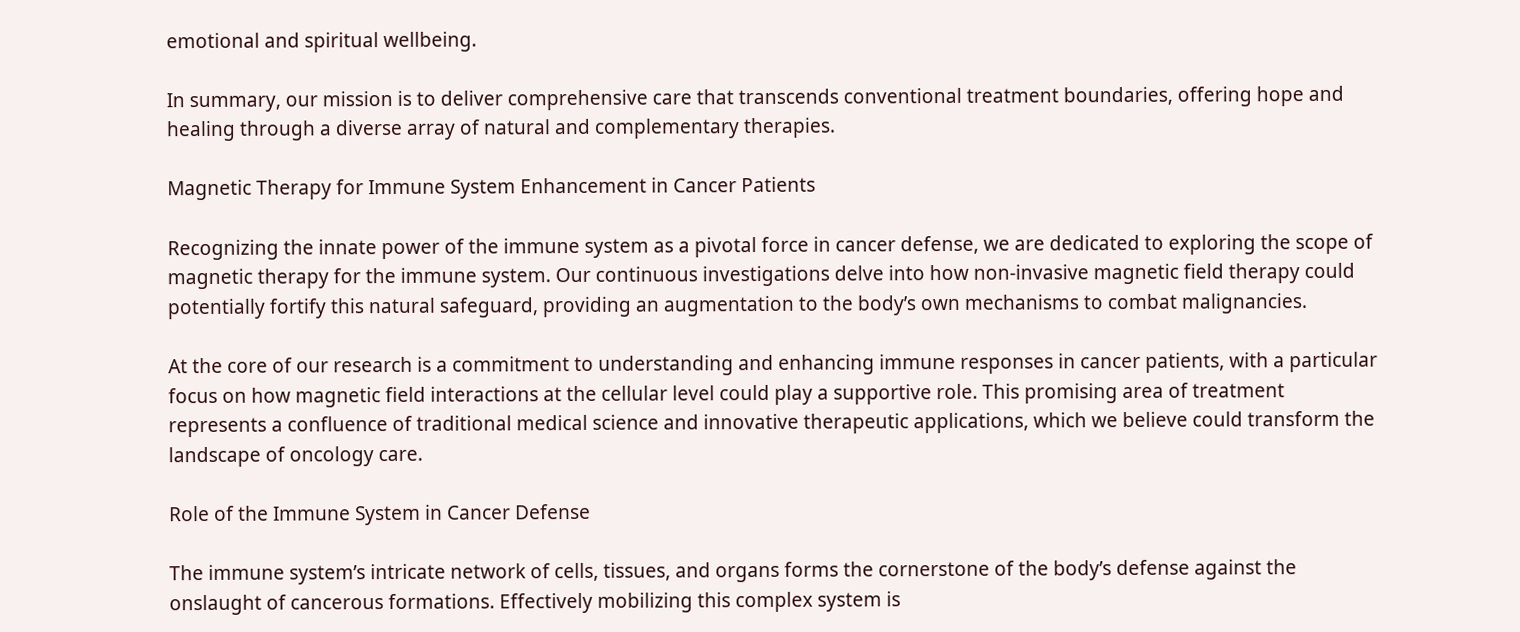emotional and spiritual wellbeing.

In summary, our mission is to deliver comprehensive care that transcends conventional treatment boundaries, offering hope and healing through a diverse array of natural and complementary therapies.

Magnetic Therapy for Immune System Enhancement in Cancer Patients

Recognizing the innate power of the immune system as a pivotal force in cancer defense, we are dedicated to exploring the scope of magnetic therapy for the immune system. Our continuous investigations delve into how non-invasive magnetic field therapy could potentially fortify this natural safeguard, providing an augmentation to the body’s own mechanisms to combat malignancies.

At the core of our research is a commitment to understanding and enhancing immune responses in cancer patients, with a particular focus on how magnetic field interactions at the cellular level could play a supportive role. This promising area of treatment represents a confluence of traditional medical science and innovative therapeutic applications, which we believe could transform the landscape of oncology care.

Role of the Immune System in Cancer Defense

The immune system’s intricate network of cells, tissues, and organs forms the cornerstone of the body’s defense against the onslaught of cancerous formations. Effectively mobilizing this complex system is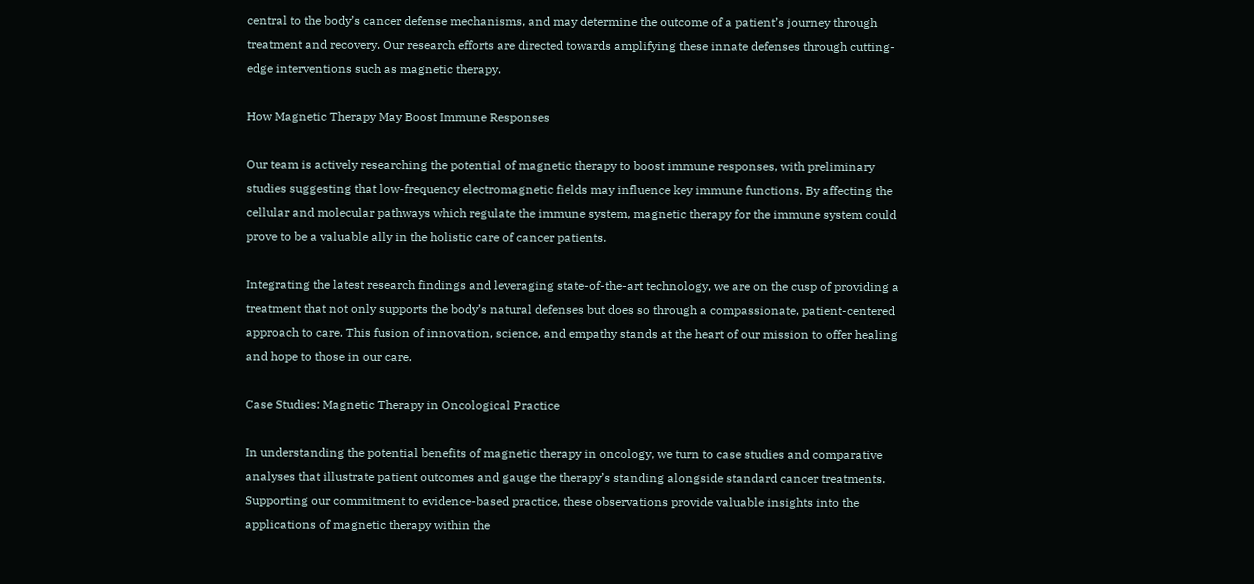central to the body’s cancer defense mechanisms, and may determine the outcome of a patient’s journey through treatment and recovery. Our research efforts are directed towards amplifying these innate defenses through cutting-edge interventions such as magnetic therapy.

How Magnetic Therapy May Boost Immune Responses

Our team is actively researching the potential of magnetic therapy to boost immune responses, with preliminary studies suggesting that low-frequency electromagnetic fields may influence key immune functions. By affecting the cellular and molecular pathways which regulate the immune system, magnetic therapy for the immune system could prove to be a valuable ally in the holistic care of cancer patients.

Integrating the latest research findings and leveraging state-of-the-art technology, we are on the cusp of providing a treatment that not only supports the body’s natural defenses but does so through a compassionate, patient-centered approach to care. This fusion of innovation, science, and empathy stands at the heart of our mission to offer healing and hope to those in our care.

Case Studies: Magnetic Therapy in Oncological Practice

In understanding the potential benefits of magnetic therapy in oncology, we turn to case studies and comparative analyses that illustrate patient outcomes and gauge the therapy’s standing alongside standard cancer treatments. Supporting our commitment to evidence-based practice, these observations provide valuable insights into the applications of magnetic therapy within the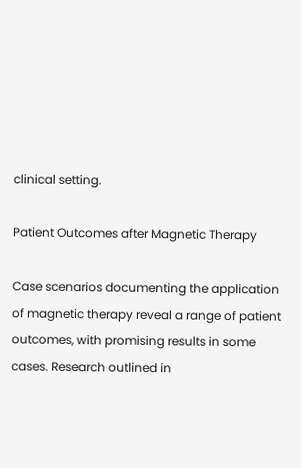clinical setting.

Patient Outcomes after Magnetic Therapy

Case scenarios documenting the application of magnetic therapy reveal a range of patient outcomes, with promising results in some cases. Research outlined in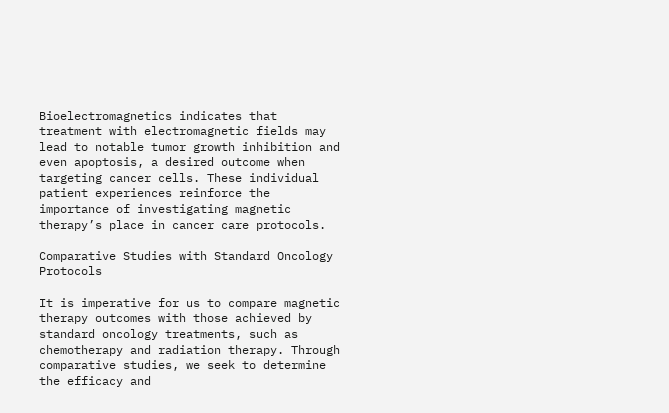Bioelectromagnetics indicates that treatment with electromagnetic fields may lead to notable tumor growth inhibition and even apoptosis, a desired outcome when targeting cancer cells. These individual patient experiences reinforce the importance of investigating magnetic therapy’s place in cancer care protocols.

Comparative Studies with Standard Oncology Protocols

It is imperative for us to compare magnetic therapy outcomes with those achieved by standard oncology treatments, such as chemotherapy and radiation therapy. Through comparative studies, we seek to determine the efficacy and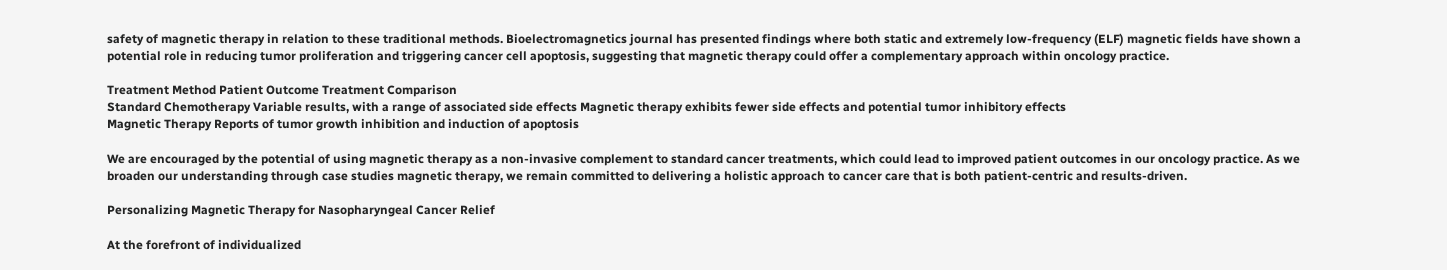safety of magnetic therapy in relation to these traditional methods. Bioelectromagnetics journal has presented findings where both static and extremely low-frequency (ELF) magnetic fields have shown a potential role in reducing tumor proliferation and triggering cancer cell apoptosis, suggesting that magnetic therapy could offer a complementary approach within oncology practice.

Treatment Method Patient Outcome Treatment Comparison
Standard Chemotherapy Variable results, with a range of associated side effects Magnetic therapy exhibits fewer side effects and potential tumor inhibitory effects
Magnetic Therapy Reports of tumor growth inhibition and induction of apoptosis

We are encouraged by the potential of using magnetic therapy as a non-invasive complement to standard cancer treatments, which could lead to improved patient outcomes in our oncology practice. As we broaden our understanding through case studies magnetic therapy, we remain committed to delivering a holistic approach to cancer care that is both patient-centric and results-driven.

Personalizing Magnetic Therapy for Nasopharyngeal Cancer Relief

At the forefront of individualized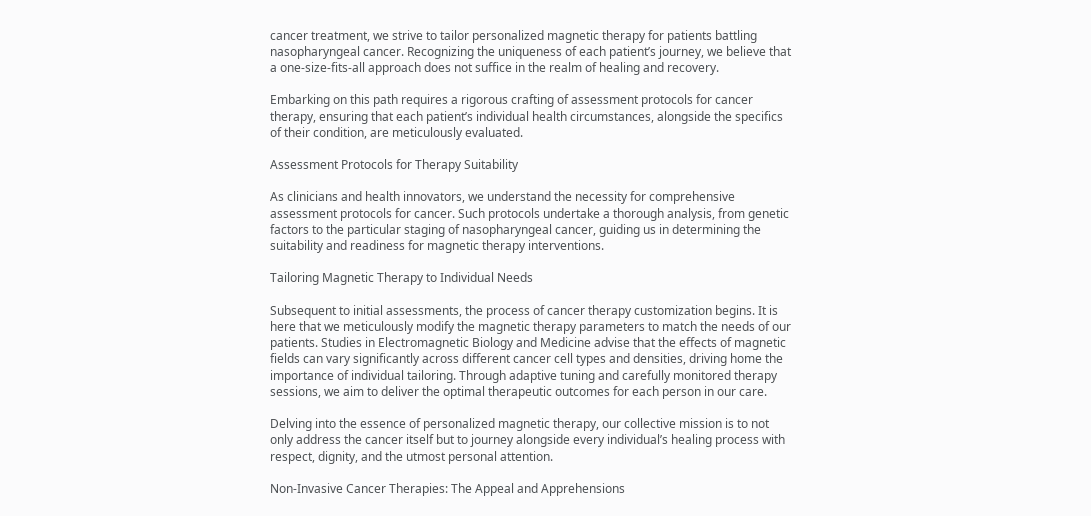cancer treatment, we strive to tailor personalized magnetic therapy for patients battling nasopharyngeal cancer. Recognizing the uniqueness of each patient’s journey, we believe that a one-size-fits-all approach does not suffice in the realm of healing and recovery.

Embarking on this path requires a rigorous crafting of assessment protocols for cancer therapy, ensuring that each patient’s individual health circumstances, alongside the specifics of their condition, are meticulously evaluated.

Assessment Protocols for Therapy Suitability

As clinicians and health innovators, we understand the necessity for comprehensive assessment protocols for cancer. Such protocols undertake a thorough analysis, from genetic factors to the particular staging of nasopharyngeal cancer, guiding us in determining the suitability and readiness for magnetic therapy interventions.

Tailoring Magnetic Therapy to Individual Needs

Subsequent to initial assessments, the process of cancer therapy customization begins. It is here that we meticulously modify the magnetic therapy parameters to match the needs of our patients. Studies in Electromagnetic Biology and Medicine advise that the effects of magnetic fields can vary significantly across different cancer cell types and densities, driving home the importance of individual tailoring. Through adaptive tuning and carefully monitored therapy sessions, we aim to deliver the optimal therapeutic outcomes for each person in our care.

Delving into the essence of personalized magnetic therapy, our collective mission is to not only address the cancer itself but to journey alongside every individual’s healing process with respect, dignity, and the utmost personal attention.

Non-Invasive Cancer Therapies: The Appeal and Apprehensions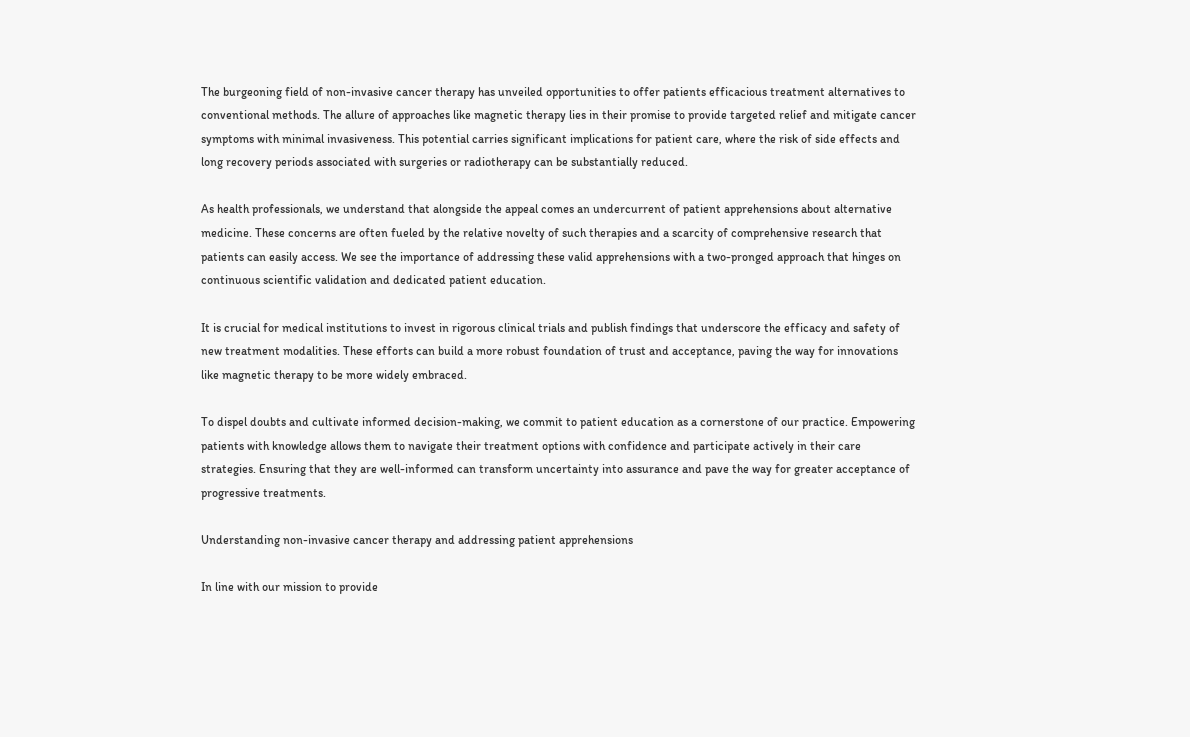The burgeoning field of non-invasive cancer therapy has unveiled opportunities to offer patients efficacious treatment alternatives to conventional methods. The allure of approaches like magnetic therapy lies in their promise to provide targeted relief and mitigate cancer symptoms with minimal invasiveness. This potential carries significant implications for patient care, where the risk of side effects and long recovery periods associated with surgeries or radiotherapy can be substantially reduced.

As health professionals, we understand that alongside the appeal comes an undercurrent of patient apprehensions about alternative medicine. These concerns are often fueled by the relative novelty of such therapies and a scarcity of comprehensive research that patients can easily access. We see the importance of addressing these valid apprehensions with a two-pronged approach that hinges on continuous scientific validation and dedicated patient education.

It is crucial for medical institutions to invest in rigorous clinical trials and publish findings that underscore the efficacy and safety of new treatment modalities. These efforts can build a more robust foundation of trust and acceptance, paving the way for innovations like magnetic therapy to be more widely embraced.

To dispel doubts and cultivate informed decision-making, we commit to patient education as a cornerstone of our practice. Empowering patients with knowledge allows them to navigate their treatment options with confidence and participate actively in their care strategies. Ensuring that they are well-informed can transform uncertainty into assurance and pave the way for greater acceptance of progressive treatments.

Understanding non-invasive cancer therapy and addressing patient apprehensions

In line with our mission to provide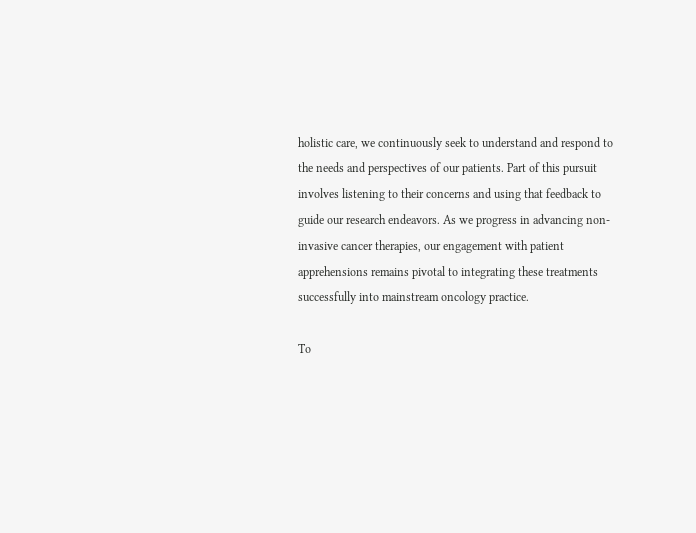holistic care, we continuously seek to understand and respond to the needs and perspectives of our patients. Part of this pursuit involves listening to their concerns and using that feedback to guide our research endeavors. As we progress in advancing non-invasive cancer therapies, our engagement with patient apprehensions remains pivotal to integrating these treatments successfully into mainstream oncology practice.

To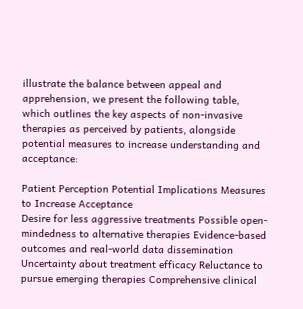illustrate the balance between appeal and apprehension, we present the following table, which outlines the key aspects of non-invasive therapies as perceived by patients, alongside potential measures to increase understanding and acceptance:

Patient Perception Potential Implications Measures to Increase Acceptance
Desire for less aggressive treatments Possible open-mindedness to alternative therapies Evidence-based outcomes and real-world data dissemination
Uncertainty about treatment efficacy Reluctance to pursue emerging therapies Comprehensive clinical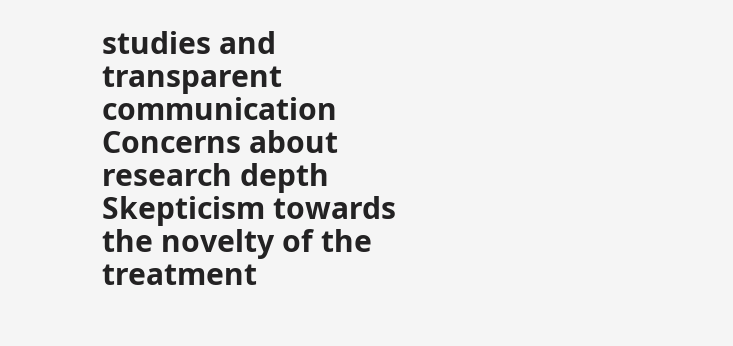studies and transparent communication
Concerns about research depth Skepticism towards the novelty of the treatment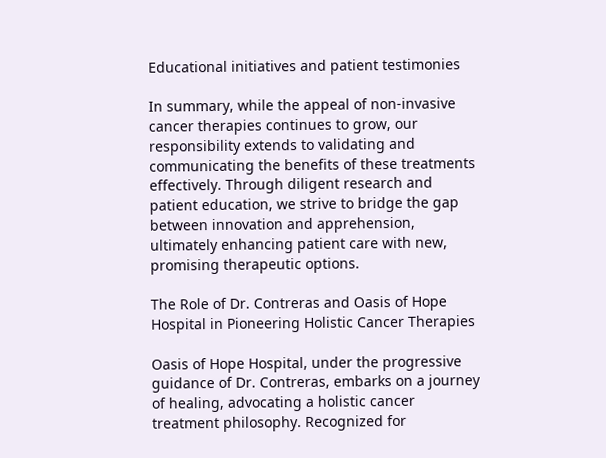Educational initiatives and patient testimonies

In summary, while the appeal of non-invasive cancer therapies continues to grow, our responsibility extends to validating and communicating the benefits of these treatments effectively. Through diligent research and patient education, we strive to bridge the gap between innovation and apprehension, ultimately enhancing patient care with new, promising therapeutic options.

The Role of Dr. Contreras and Oasis of Hope Hospital in Pioneering Holistic Cancer Therapies

Oasis of Hope Hospital, under the progressive guidance of Dr. Contreras, embarks on a journey of healing, advocating a holistic cancer treatment philosophy. Recognized for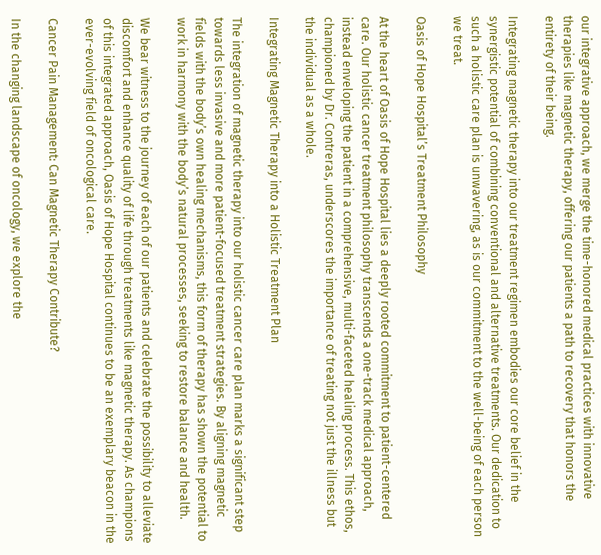our integrative approach, we merge the time-honored medical practices with innovative therapies like magnetic therapy, offering our patients a path to recovery that honors the entirety of their being.

Integrating magnetic therapy into our treatment regimen embodies our core belief in the synergistic potential of combining conventional and alternative treatments. Our dedication to such a holistic care plan is unwavering, as is our commitment to the well-being of each person we treat.

Oasis of Hope Hospital’s Treatment Philosophy

At the heart of Oasis of Hope Hospital lies a deeply rooted commitment to patient-centered care. Our holistic cancer treatment philosophy transcends a one-track medical approach, instead enveloping the patient in a comprehensive, multi-faceted healing process. This ethos, championed by Dr. Contreras, underscores the importance of treating not just the illness but the individual as a whole.

Integrating Magnetic Therapy into a Holistic Treatment Plan

The integration of magnetic therapy into our holistic cancer care plan marks a significant step towards less invasive and more patient-focused treatment strategies. By aligning magnetic fields with the body’s own healing mechanisms, this form of therapy has shown the potential to work in harmony with the body’s natural processes, seeking to restore balance and health.

We bear witness to the journey of each of our patients and celebrate the possibility to alleviate discomfort and enhance quality of life through treatments like magnetic therapy. As champions of this integrated approach, Oasis of Hope Hospital continues to be an exemplary beacon in the ever-evolving field of oncological care.

Cancer Pain Management: Can Magnetic Therapy Contribute?

In the changing landscape of oncology, we explore the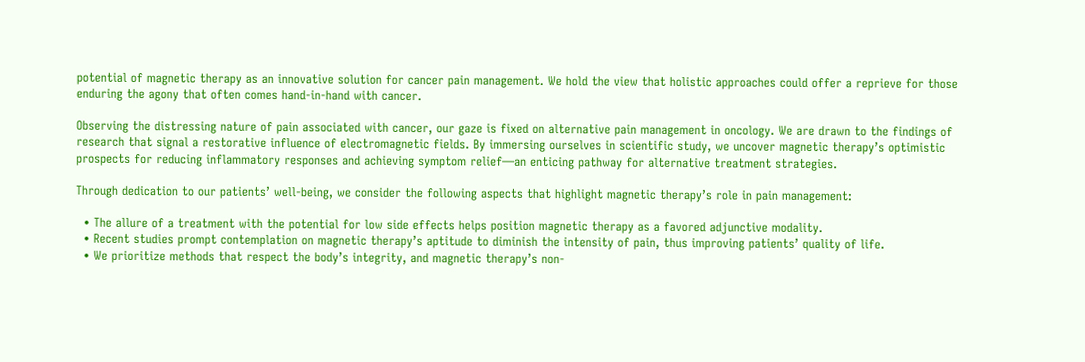potential of magnetic therapy as an innovative solution for cancer pain management. We hold the view that holistic approaches could offer a reprieve for those enduring the agony that often comes hand-in-hand with cancer.

Observing the distressing nature of pain associated with cancer, our gaze is fixed on alternative pain management in oncology. We are drawn to the findings of research that signal a restorative influence of electromagnetic fields. By immersing ourselves in scientific study, we uncover magnetic therapy’s optimistic prospects for reducing inflammatory responses and achieving symptom relief—an enticing pathway for alternative treatment strategies.

Through dedication to our patients’ well-being, we consider the following aspects that highlight magnetic therapy’s role in pain management:

  • The allure of a treatment with the potential for low side effects helps position magnetic therapy as a favored adjunctive modality.
  • Recent studies prompt contemplation on magnetic therapy’s aptitude to diminish the intensity of pain, thus improving patients’ quality of life.
  • We prioritize methods that respect the body’s integrity, and magnetic therapy’s non-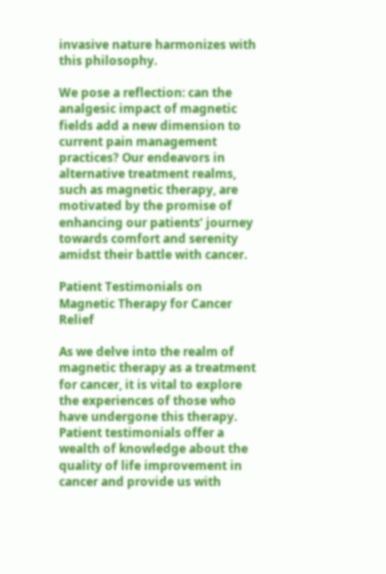invasive nature harmonizes with this philosophy.

We pose a reflection: can the analgesic impact of magnetic fields add a new dimension to current pain management practices? Our endeavors in alternative treatment realms, such as magnetic therapy, are motivated by the promise of enhancing our patients’ journey towards comfort and serenity amidst their battle with cancer.

Patient Testimonials on Magnetic Therapy for Cancer Relief

As we delve into the realm of magnetic therapy as a treatment for cancer, it is vital to explore the experiences of those who have undergone this therapy. Patient testimonials offer a wealth of knowledge about the quality of life improvement in cancer and provide us with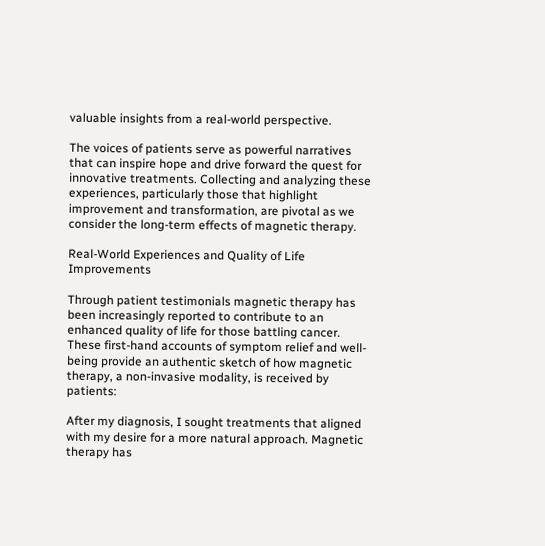valuable insights from a real-world perspective.

The voices of patients serve as powerful narratives that can inspire hope and drive forward the quest for innovative treatments. Collecting and analyzing these experiences, particularly those that highlight improvement and transformation, are pivotal as we consider the long-term effects of magnetic therapy.

Real-World Experiences and Quality of Life Improvements

Through patient testimonials magnetic therapy has been increasingly reported to contribute to an enhanced quality of life for those battling cancer. These first-hand accounts of symptom relief and well-being provide an authentic sketch of how magnetic therapy, a non-invasive modality, is received by patients:

After my diagnosis, I sought treatments that aligned with my desire for a more natural approach. Magnetic therapy has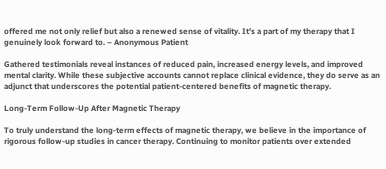offered me not only relief but also a renewed sense of vitality. It’s a part of my therapy that I genuinely look forward to. – Anonymous Patient

Gathered testimonials reveal instances of reduced pain, increased energy levels, and improved mental clarity. While these subjective accounts cannot replace clinical evidence, they do serve as an adjunct that underscores the potential patient-centered benefits of magnetic therapy.

Long-Term Follow-Up After Magnetic Therapy

To truly understand the long-term effects of magnetic therapy, we believe in the importance of rigorous follow-up studies in cancer therapy. Continuing to monitor patients over extended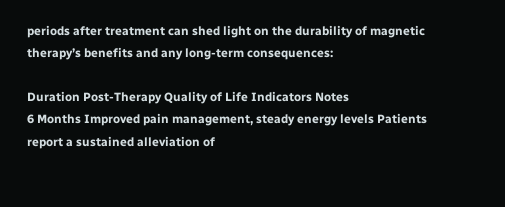periods after treatment can shed light on the durability of magnetic therapy’s benefits and any long-term consequences:

Duration Post-Therapy Quality of Life Indicators Notes
6 Months Improved pain management, steady energy levels Patients report a sustained alleviation of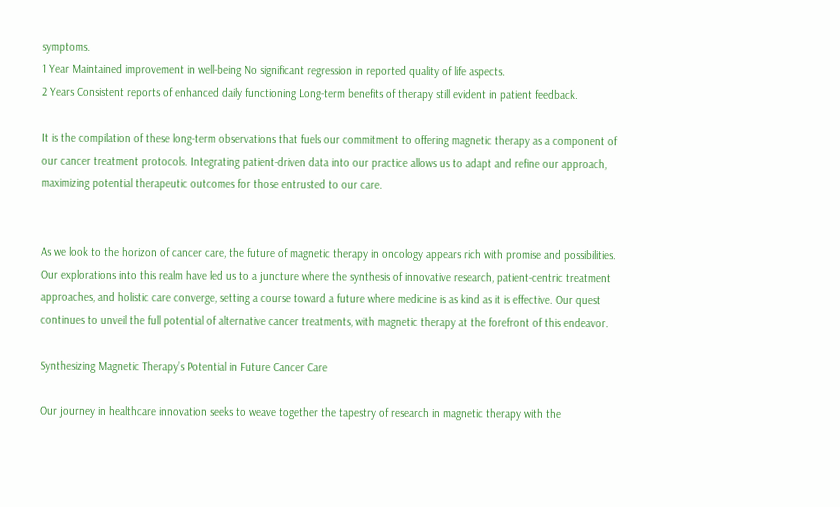symptoms.
1 Year Maintained improvement in well-being No significant regression in reported quality of life aspects.
2 Years Consistent reports of enhanced daily functioning Long-term benefits of therapy still evident in patient feedback.

It is the compilation of these long-term observations that fuels our commitment to offering magnetic therapy as a component of our cancer treatment protocols. Integrating patient-driven data into our practice allows us to adapt and refine our approach, maximizing potential therapeutic outcomes for those entrusted to our care.


As we look to the horizon of cancer care, the future of magnetic therapy in oncology appears rich with promise and possibilities. Our explorations into this realm have led us to a juncture where the synthesis of innovative research, patient-centric treatment approaches, and holistic care converge, setting a course toward a future where medicine is as kind as it is effective. Our quest continues to unveil the full potential of alternative cancer treatments, with magnetic therapy at the forefront of this endeavor.

Synthesizing Magnetic Therapy’s Potential in Future Cancer Care

Our journey in healthcare innovation seeks to weave together the tapestry of research in magnetic therapy with the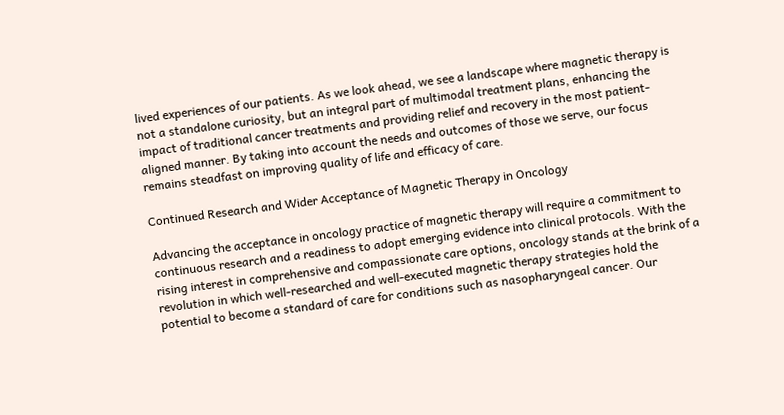lived experiences of our patients. As we look ahead, we see a landscape where magnetic therapy is not a standalone curiosity, but an integral part of multimodal treatment plans, enhancing the impact of traditional cancer treatments and providing relief and recovery in the most patient-aligned manner. By taking into account the needs and outcomes of those we serve, our focus remains steadfast on improving quality of life and efficacy of care.

Continued Research and Wider Acceptance of Magnetic Therapy in Oncology

Advancing the acceptance in oncology practice of magnetic therapy will require a commitment to continuous research and a readiness to adopt emerging evidence into clinical protocols. With the rising interest in comprehensive and compassionate care options, oncology stands at the brink of a revolution in which well-researched and well-executed magnetic therapy strategies hold the potential to become a standard of care for conditions such as nasopharyngeal cancer. Our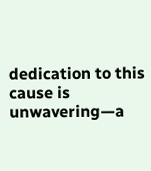dedication to this cause is unwavering—a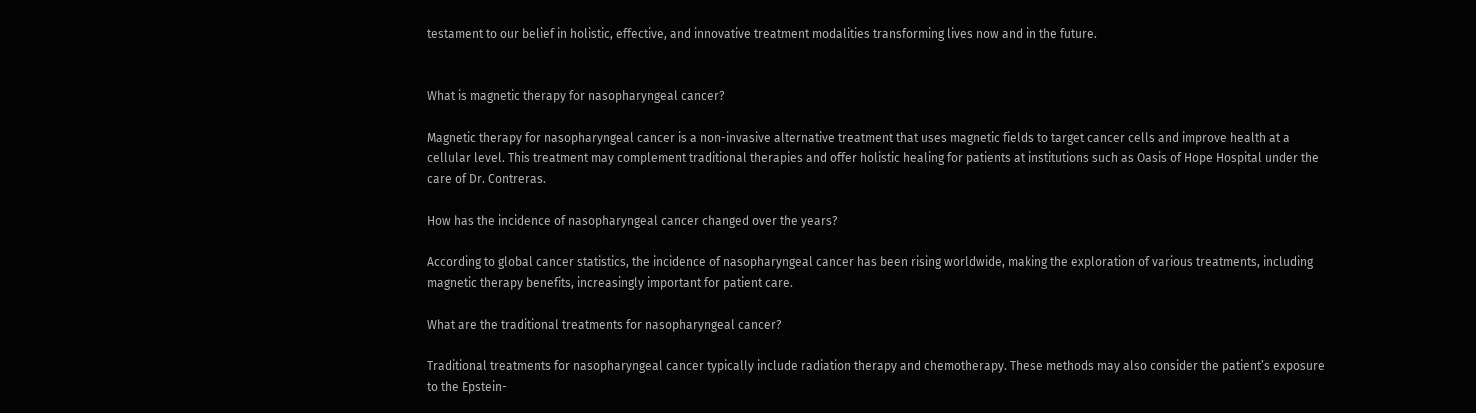testament to our belief in holistic, effective, and innovative treatment modalities transforming lives now and in the future.


What is magnetic therapy for nasopharyngeal cancer?

Magnetic therapy for nasopharyngeal cancer is a non-invasive alternative treatment that uses magnetic fields to target cancer cells and improve health at a cellular level. This treatment may complement traditional therapies and offer holistic healing for patients at institutions such as Oasis of Hope Hospital under the care of Dr. Contreras.

How has the incidence of nasopharyngeal cancer changed over the years?

According to global cancer statistics, the incidence of nasopharyngeal cancer has been rising worldwide, making the exploration of various treatments, including magnetic therapy benefits, increasingly important for patient care.

What are the traditional treatments for nasopharyngeal cancer?

Traditional treatments for nasopharyngeal cancer typically include radiation therapy and chemotherapy. These methods may also consider the patient’s exposure to the Epstein-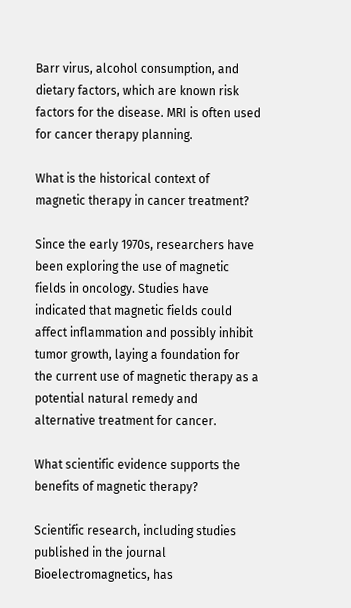Barr virus, alcohol consumption, and dietary factors, which are known risk factors for the disease. MRI is often used for cancer therapy planning.

What is the historical context of magnetic therapy in cancer treatment?

Since the early 1970s, researchers have been exploring the use of magnetic fields in oncology. Studies have indicated that magnetic fields could affect inflammation and possibly inhibit tumor growth, laying a foundation for the current use of magnetic therapy as a potential natural remedy and alternative treatment for cancer.

What scientific evidence supports the benefits of magnetic therapy?

Scientific research, including studies published in the journal Bioelectromagnetics, has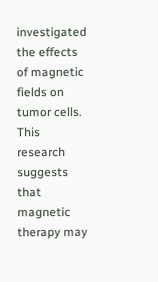investigated the effects of magnetic fields on tumor cells. This research suggests that magnetic therapy may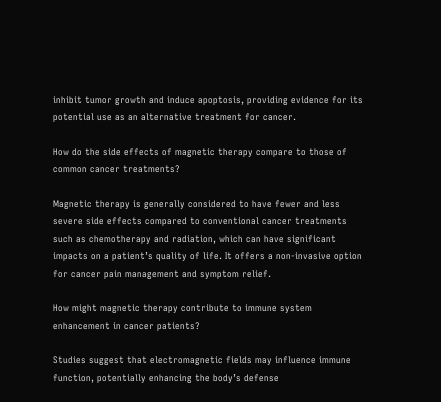inhibit tumor growth and induce apoptosis, providing evidence for its potential use as an alternative treatment for cancer.

How do the side effects of magnetic therapy compare to those of common cancer treatments?

Magnetic therapy is generally considered to have fewer and less severe side effects compared to conventional cancer treatments such as chemotherapy and radiation, which can have significant impacts on a patient’s quality of life. It offers a non-invasive option for cancer pain management and symptom relief.

How might magnetic therapy contribute to immune system enhancement in cancer patients?

Studies suggest that electromagnetic fields may influence immune function, potentially enhancing the body’s defense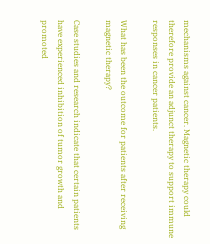mechanisms against cancer. Magnetic therapy could therefore provide an adjunct therapy to support immune responses in cancer patients.

What has been the outcome for patients after receiving magnetic therapy?

Case studies and research indicate that certain patients have experienced inhibition of tumor growth and promoted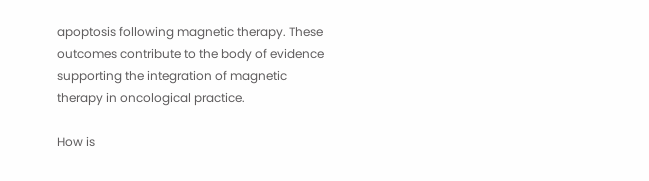apoptosis following magnetic therapy. These outcomes contribute to the body of evidence supporting the integration of magnetic therapy in oncological practice.

How is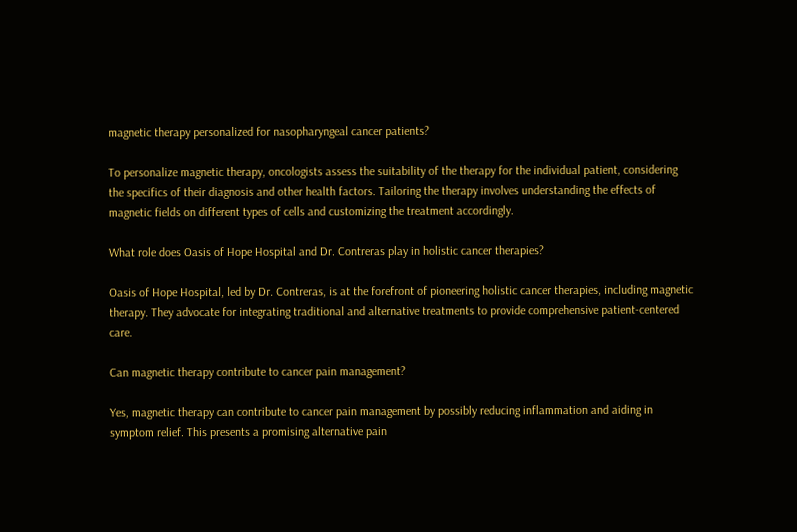magnetic therapy personalized for nasopharyngeal cancer patients?

To personalize magnetic therapy, oncologists assess the suitability of the therapy for the individual patient, considering the specifics of their diagnosis and other health factors. Tailoring the therapy involves understanding the effects of magnetic fields on different types of cells and customizing the treatment accordingly.

What role does Oasis of Hope Hospital and Dr. Contreras play in holistic cancer therapies?

Oasis of Hope Hospital, led by Dr. Contreras, is at the forefront of pioneering holistic cancer therapies, including magnetic therapy. They advocate for integrating traditional and alternative treatments to provide comprehensive patient-centered care.

Can magnetic therapy contribute to cancer pain management?

Yes, magnetic therapy can contribute to cancer pain management by possibly reducing inflammation and aiding in symptom relief. This presents a promising alternative pain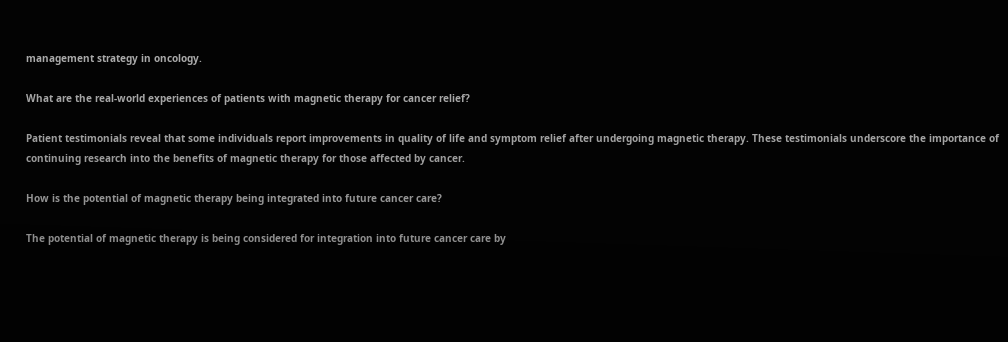management strategy in oncology.

What are the real-world experiences of patients with magnetic therapy for cancer relief?

Patient testimonials reveal that some individuals report improvements in quality of life and symptom relief after undergoing magnetic therapy. These testimonials underscore the importance of continuing research into the benefits of magnetic therapy for those affected by cancer.

How is the potential of magnetic therapy being integrated into future cancer care?

The potential of magnetic therapy is being considered for integration into future cancer care by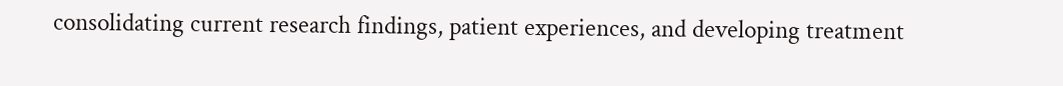consolidating current research findings, patient experiences, and developing treatment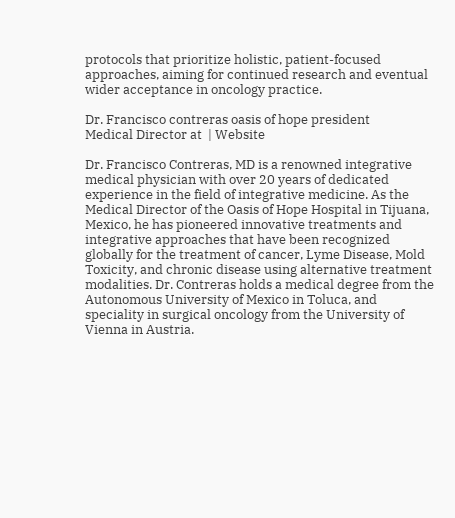protocols that prioritize holistic, patient-focused approaches, aiming for continued research and eventual wider acceptance in oncology practice.

Dr. Francisco contreras oasis of hope president
Medical Director at  | Website

Dr. Francisco Contreras, MD is a renowned integrative medical physician with over 20 years of dedicated experience in the field of integrative medicine. As the Medical Director of the Oasis of Hope Hospital in Tijuana, Mexico, he has pioneered innovative treatments and integrative approaches that have been recognized globally for the treatment of cancer, Lyme Disease, Mold Toxicity, and chronic disease using alternative treatment modalities. Dr. Contreras holds a medical degree from the Autonomous University of Mexico in Toluca, and speciality in surgical oncology from the University of Vienna in Austria.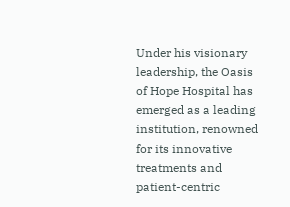Under his visionary leadership, the Oasis of Hope Hospital has emerged as a leading institution, renowned for its innovative treatments and patient-centric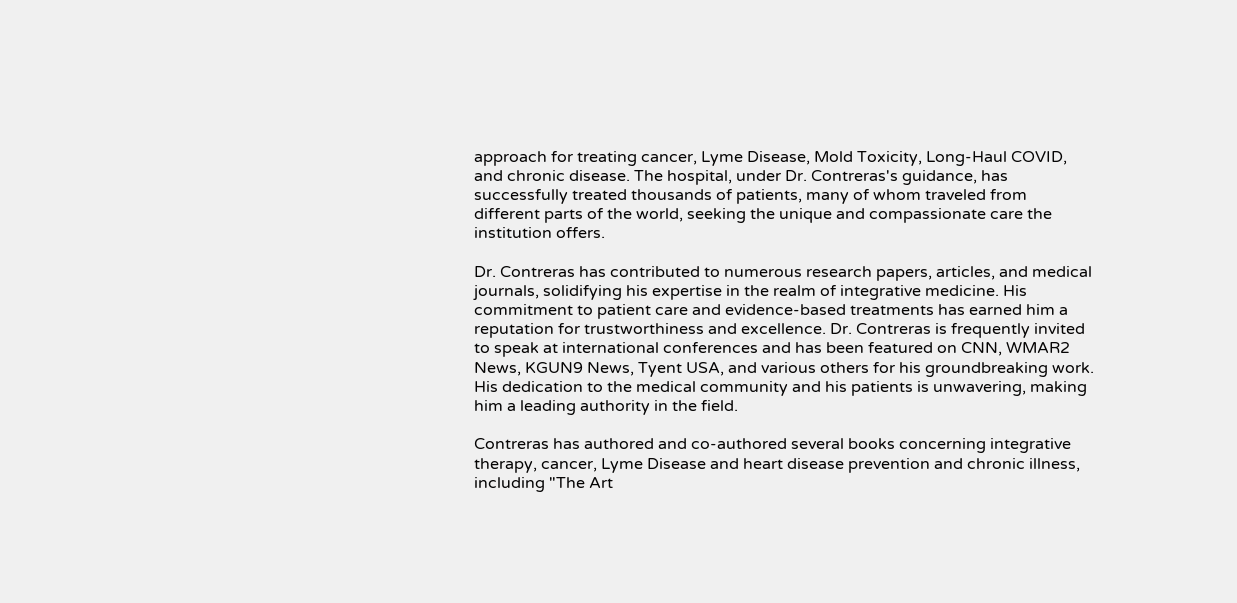approach for treating cancer, Lyme Disease, Mold Toxicity, Long-Haul COVID, and chronic disease. The hospital, under Dr. Contreras's guidance, has successfully treated thousands of patients, many of whom traveled from different parts of the world, seeking the unique and compassionate care the institution offers.

Dr. Contreras has contributed to numerous research papers, articles, and medical journals, solidifying his expertise in the realm of integrative medicine. His commitment to patient care and evidence-based treatments has earned him a reputation for trustworthiness and excellence. Dr. Contreras is frequently invited to speak at international conferences and has been featured on CNN, WMAR2 News, KGUN9 News, Tyent USA, and various others for his groundbreaking work. His dedication to the medical community and his patients is unwavering, making him a leading authority in the field.

Contreras has authored and co-authored several books concerning integrative therapy, cancer, Lyme Disease and heart disease prevention and chronic illness, including "The Art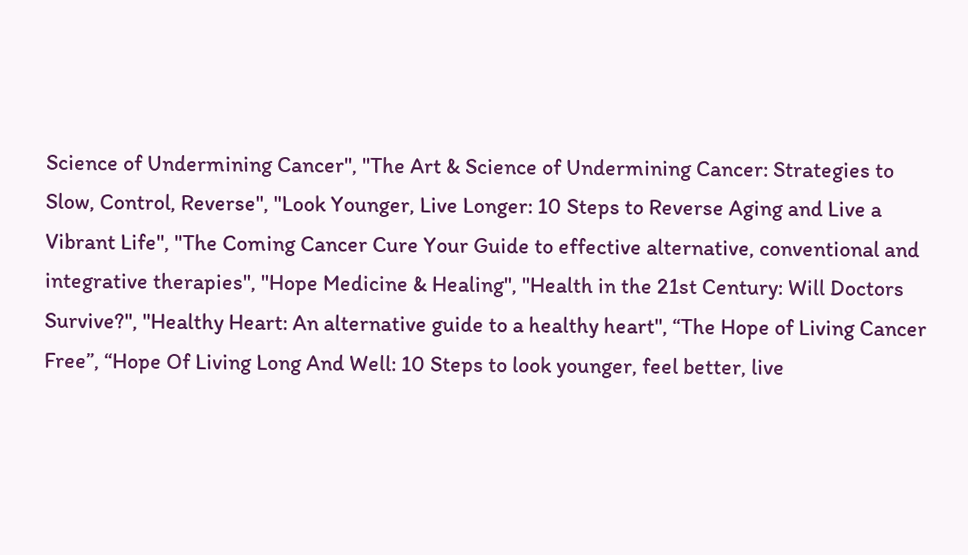Science of Undermining Cancer", "The Art & Science of Undermining Cancer: Strategies to Slow, Control, Reverse", "Look Younger, Live Longer: 10 Steps to Reverse Aging and Live a Vibrant Life", "The Coming Cancer Cure Your Guide to effective alternative, conventional and integrative therapies", "Hope Medicine & Healing", "Health in the 21st Century: Will Doctors Survive?", "Healthy Heart: An alternative guide to a healthy heart", “The Hope of Living Cancer Free”, “Hope Of Living Long And Well: 10 Steps to look younger, feel better, live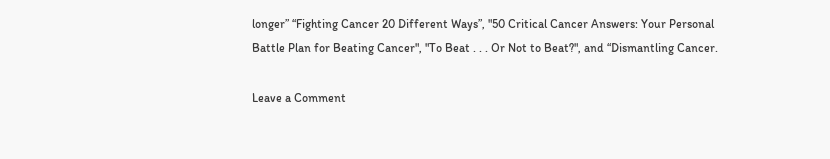longer” “Fighting Cancer 20 Different Ways”, "50 Critical Cancer Answers: Your Personal Battle Plan for Beating Cancer", "To Beat . . . Or Not to Beat?", and “Dismantling Cancer.

Leave a Comment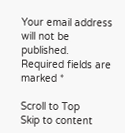Your email address will not be published. Required fields are marked *

Scroll to Top
Skip to content